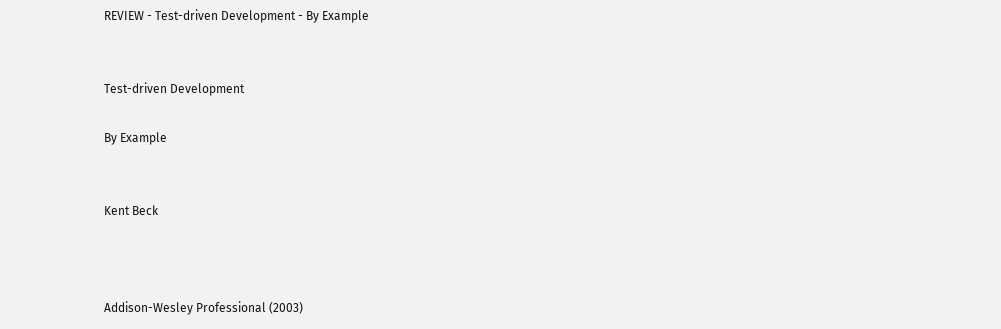REVIEW - Test-driven Development - By Example


Test-driven Development

By Example


Kent Beck



Addison-Wesley Professional (2003)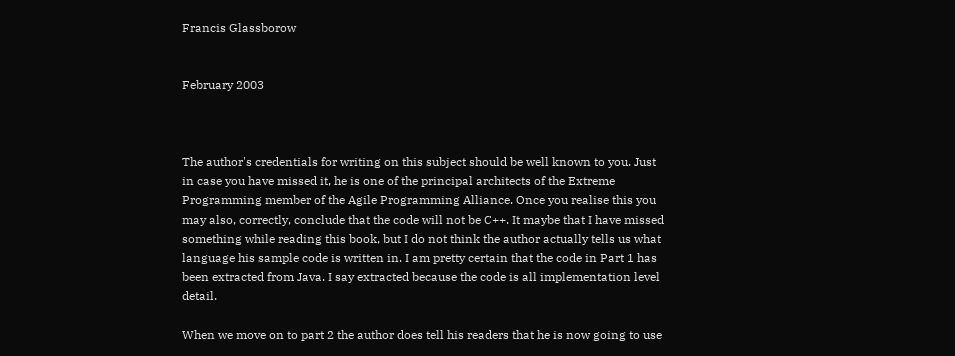Francis Glassborow


February 2003



The author's credentials for writing on this subject should be well known to you. Just in case you have missed it, he is one of the principal architects of the Extreme Programming member of the Agile Programming Alliance. Once you realise this you may also, correctly, conclude that the code will not be C++. It maybe that I have missed something while reading this book, but I do not think the author actually tells us what language his sample code is written in. I am pretty certain that the code in Part 1 has been extracted from Java. I say extracted because the code is all implementation level detail.

When we move on to part 2 the author does tell his readers that he is now going to use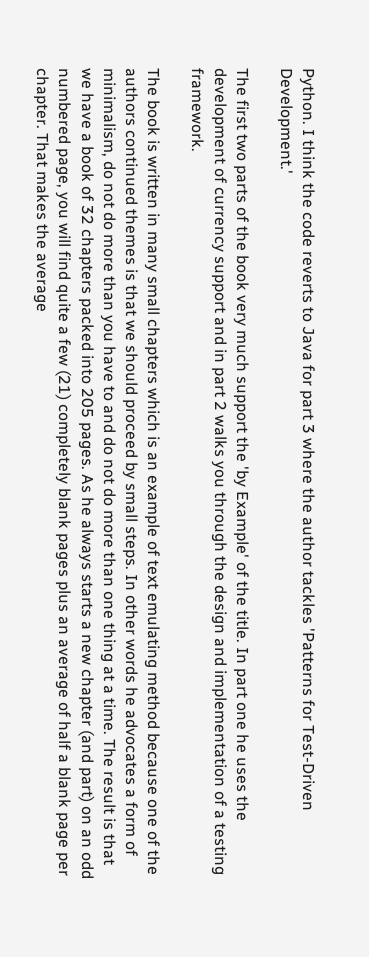Python. I think the code reverts to Java for part 3 where the author tackles 'Patterns for Test-Driven Development.'

The first two parts of the book very much support the 'by Example' of the title. In part one he uses the development of currency support and in part 2 walks you through the design and implementation of a testing framework.

The book is written in many small chapters which is an example of text emulating method because one of the authors continued themes is that we should proceed by small steps. In other words he advocates a form of minimalism, do not do more than you have to and do not do more than one thing at a time. The result is that we have a book of 32 chapters packed into 205 pages. As he always starts a new chapter (and part) on an odd numbered page, you will find quite a few (21) completely blank pages plus an average of half a blank page per chapter. That makes the average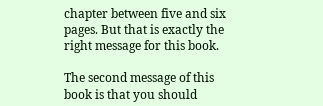chapter between five and six pages. But that is exactly the right message for this book.

The second message of this book is that you should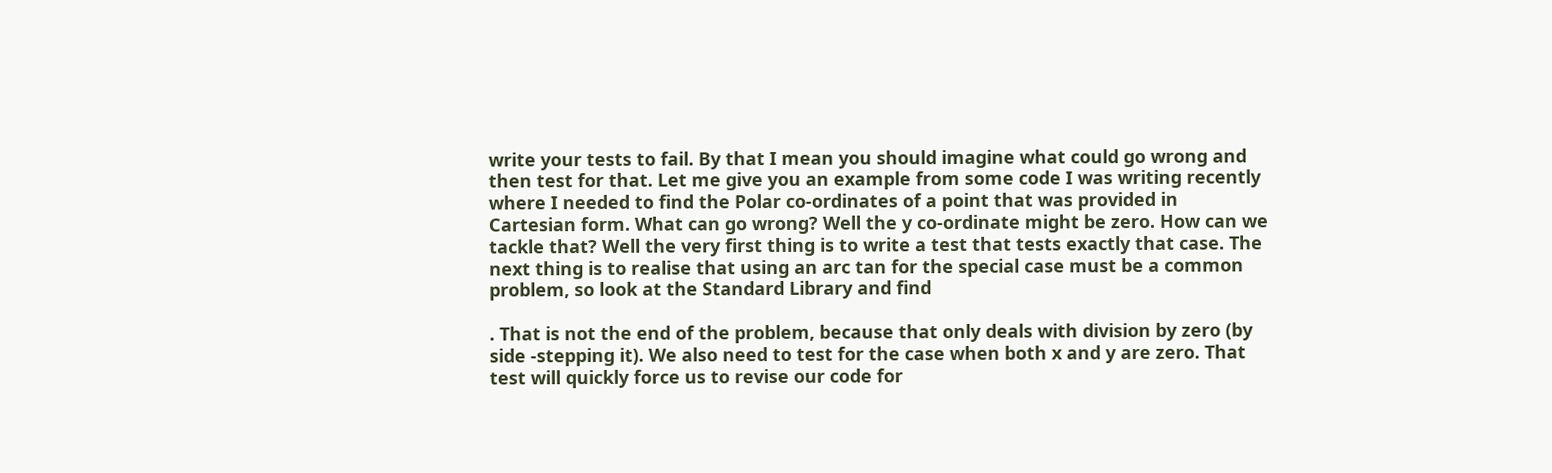write your tests to fail. By that I mean you should imagine what could go wrong and then test for that. Let me give you an example from some code I was writing recently where I needed to find the Polar co-ordinates of a point that was provided in Cartesian form. What can go wrong? Well the y co-ordinate might be zero. How can we tackle that? Well the very first thing is to write a test that tests exactly that case. The next thing is to realise that using an arc tan for the special case must be a common problem, so look at the Standard Library and find

. That is not the end of the problem, because that only deals with division by zero (by side -stepping it). We also need to test for the case when both x and y are zero. That test will quickly force us to revise our code for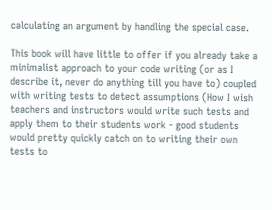calculating an argument by handling the special case.

This book will have little to offer if you already take a minimalist approach to your code writing (or as I describe it, never do anything till you have to) coupled with writing tests to detect assumptions (How I wish teachers and instructors would write such tests and apply them to their students work - good students would pretty quickly catch on to writing their own tests to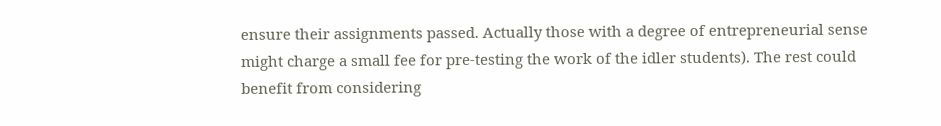ensure their assignments passed. Actually those with a degree of entrepreneurial sense might charge a small fee for pre-testing the work of the idler students). The rest could benefit from considering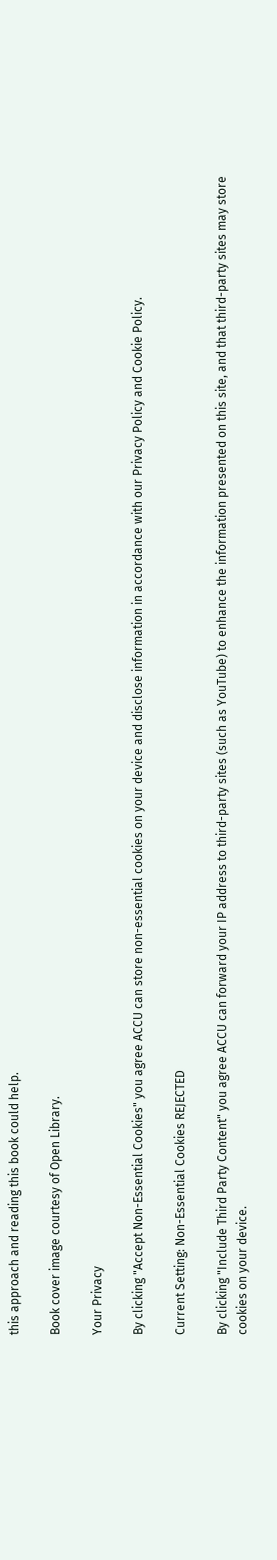this approach and reading this book could help.

Book cover image courtesy of Open Library.

Your Privacy

By clicking "Accept Non-Essential Cookies" you agree ACCU can store non-essential cookies on your device and disclose information in accordance with our Privacy Policy and Cookie Policy.

Current Setting: Non-Essential Cookies REJECTED

By clicking "Include Third Party Content" you agree ACCU can forward your IP address to third-party sites (such as YouTube) to enhance the information presented on this site, and that third-party sites may store cookies on your device.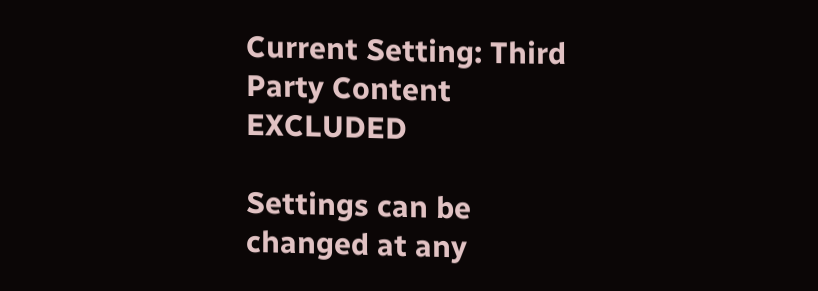Current Setting: Third Party Content EXCLUDED

Settings can be changed at any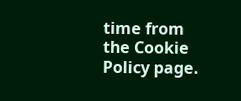time from the Cookie Policy page.